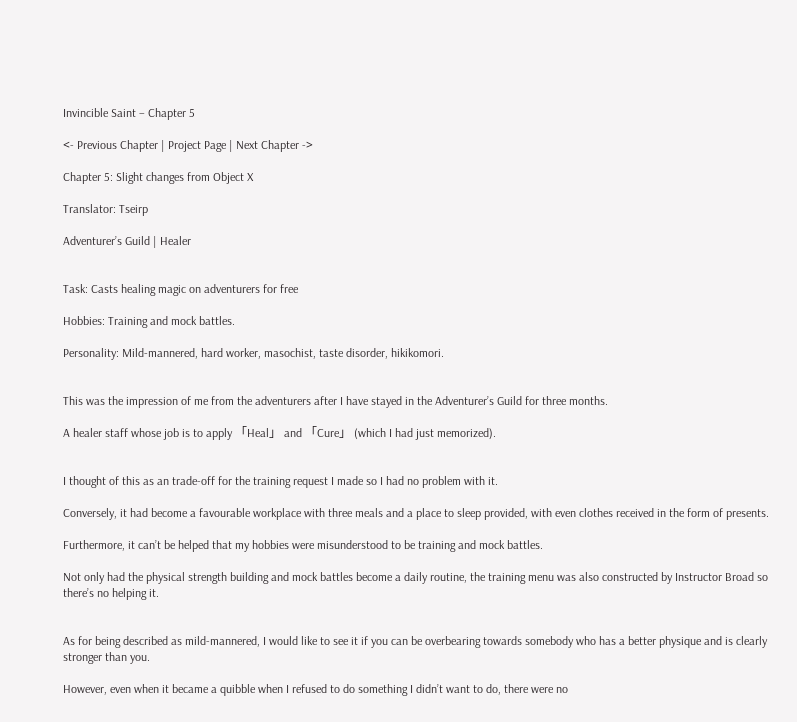Invincible Saint – Chapter 5

<- Previous Chapter | Project Page | Next Chapter ->

Chapter 5: Slight changes from Object X

Translator: Tseirp

Adventurer’s Guild | Healer


Task: Casts healing magic on adventurers for free

Hobbies: Training and mock battles.

Personality: Mild-mannered, hard worker, masochist, taste disorder, hikikomori.


This was the impression of me from the adventurers after I have stayed in the Adventurer’s Guild for three months.

A healer staff whose job is to apply 「Heal」 and 「Cure」 (which I had just memorized).


I thought of this as an trade-off for the training request I made so I had no problem with it.

Conversely, it had become a favourable workplace with three meals and a place to sleep provided, with even clothes received in the form of presents.

Furthermore, it can’t be helped that my hobbies were misunderstood to be training and mock battles.

Not only had the physical strength building and mock battles become a daily routine, the training menu was also constructed by Instructor Broad so there’s no helping it.


As for being described as mild-mannered, I would like to see it if you can be overbearing towards somebody who has a better physique and is clearly stronger than you.

However, even when it became a quibble when I refused to do something I didn’t want to do, there were no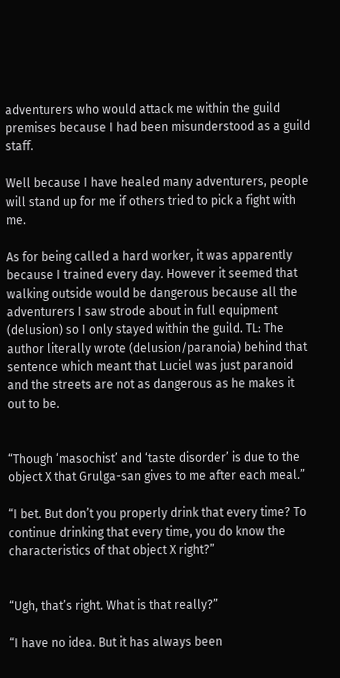adventurers who would attack me within the guild premises because I had been misunderstood as a guild staff.

Well because I have healed many adventurers, people will stand up for me if others tried to pick a fight with me.

As for being called a hard worker, it was apparently because I trained every day. However it seemed that walking outside would be dangerous because all the adventurers I saw strode about in full equipment (delusion) so I only stayed within the guild. TL: The author literally wrote (delusion/paranoia) behind that sentence which meant that Luciel was just paranoid and the streets are not as dangerous as he makes it out to be.


“Though ‘masochist’ and ‘taste disorder’ is due to the object X that Grulga-san gives to me after each meal.”

“I bet. But don’t you properly drink that every time? To continue drinking that every time, you do know the characteristics of that object X right?”


“Ugh, that’s right. What is that really?”

“I have no idea. But it has always been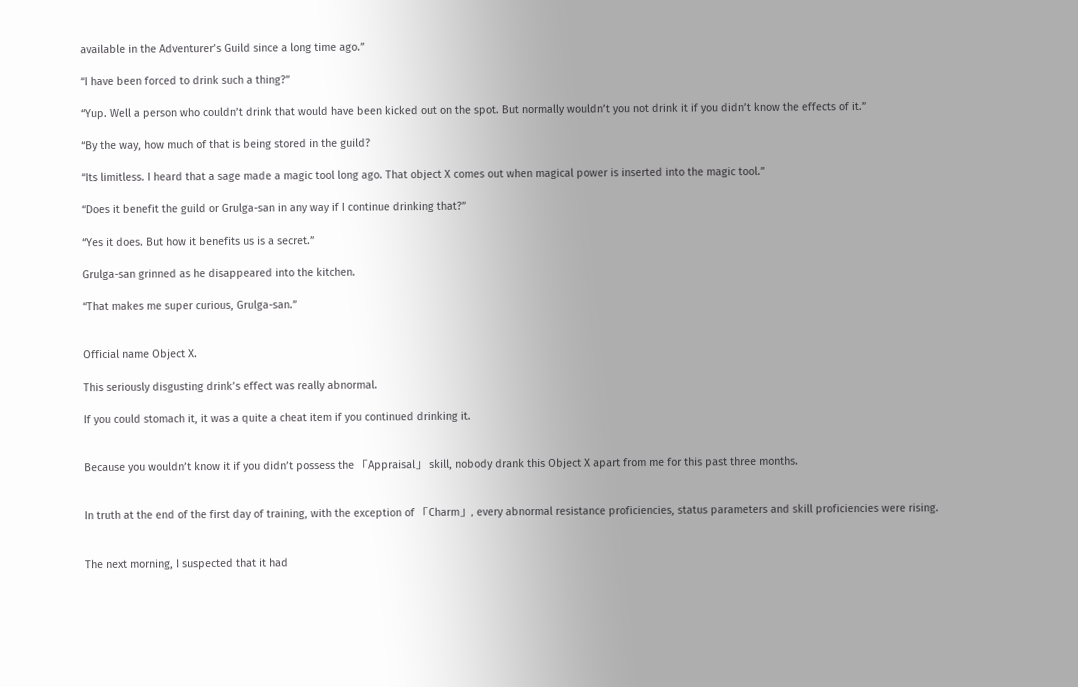available in the Adventurer’s Guild since a long time ago.”

“I have been forced to drink such a thing?”

“Yup. Well a person who couldn’t drink that would have been kicked out on the spot. But normally wouldn’t you not drink it if you didn’t know the effects of it.”

“By the way, how much of that is being stored in the guild?

“Its limitless. I heard that a sage made a magic tool long ago. That object X comes out when magical power is inserted into the magic tool.”

“Does it benefit the guild or Grulga-san in any way if I continue drinking that?”

“Yes it does. But how it benefits us is a secret.”

Grulga-san grinned as he disappeared into the kitchen.

“That makes me super curious, Grulga-san.”


Official name Object X.

This seriously disgusting drink’s effect was really abnormal.

If you could stomach it, it was a quite a cheat item if you continued drinking it.


Because you wouldn’t know it if you didn’t possess the 「Appraisal」 skill, nobody drank this Object X apart from me for this past three months.


In truth at the end of the first day of training, with the exception of 「Charm」, every abnormal resistance proficiencies, status parameters and skill proficiencies were rising.


The next morning, I suspected that it had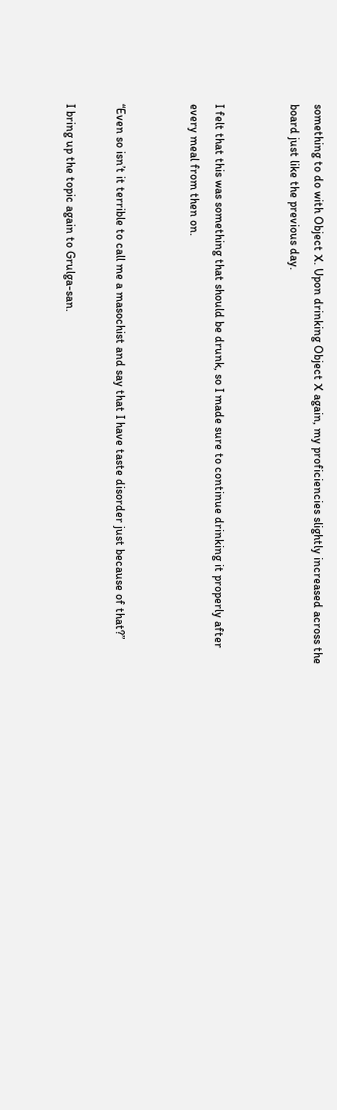something to do with Object X. Upon drinking Object X again, my proficiencies slightly increased across the board just like the previous day.


I felt that this was something that should be drunk, so I made sure to continue drinking it properly after every meal from then on.


“Even so isn’t it terrible to call me a masochist and say that I have taste disorder just because of that?”

I bring up the topic again to Grulga-san.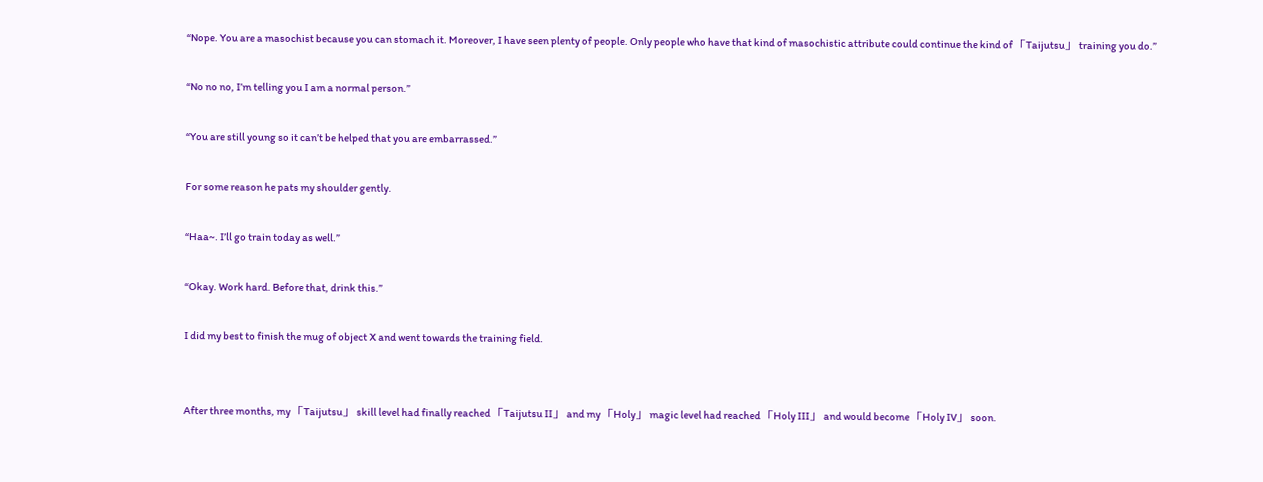“Nope. You are a masochist because you can stomach it. Moreover, I have seen plenty of people. Only people who have that kind of masochistic attribute could continue the kind of 「Taijutsu」 training you do.”

“No no no, I’m telling you I am a normal person.”

“You are still young so it can’t be helped that you are embarrassed.”

For some reason he pats my shoulder gently.

“Haa~. I’ll go train today as well.”

“Okay. Work hard. Before that, drink this.”

I did my best to finish the mug of object X and went towards the training field.


After three months, my 「Taijutsu」 skill level had finally reached 「Taijutsu II」 and my 「Holy」 magic level had reached 「Holy III」 and would become 「Holy IV」 soon.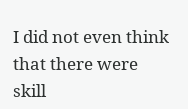I did not even think that there were skill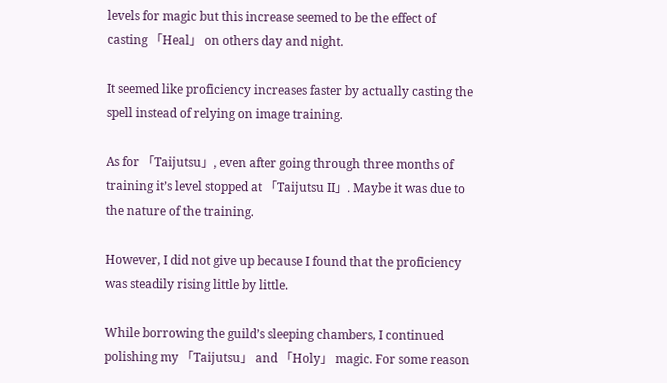levels for magic but this increase seemed to be the effect of casting 「Heal」 on others day and night.

It seemed like proficiency increases faster by actually casting the spell instead of relying on image training.

As for 「Taijutsu」, even after going through three months of training it’s level stopped at 「Taijutsu II」. Maybe it was due to the nature of the training.

However, I did not give up because I found that the proficiency was steadily rising little by little.

While borrowing the guild’s sleeping chambers, I continued polishing my 「Taijutsu」 and 「Holy」 magic. For some reason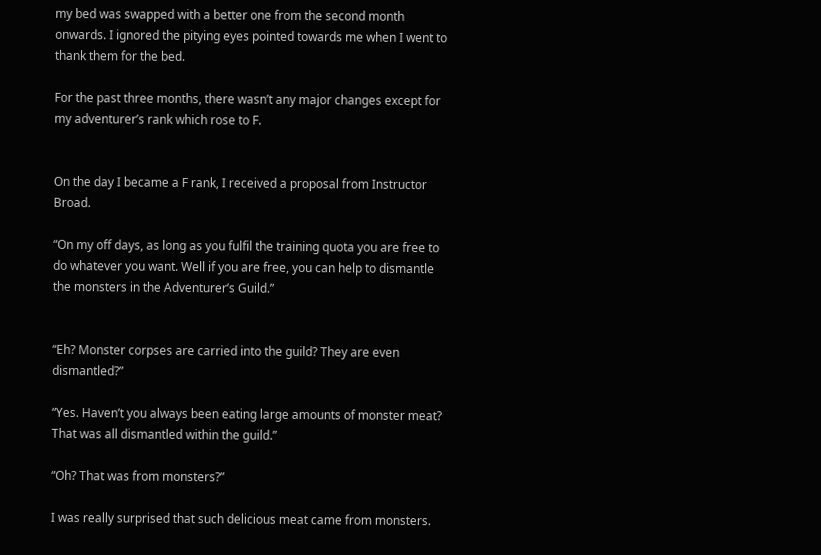my bed was swapped with a better one from the second month onwards. I ignored the pitying eyes pointed towards me when I went to thank them for the bed.

For the past three months, there wasn’t any major changes except for my adventurer’s rank which rose to F.


On the day I became a F rank, I received a proposal from Instructor Broad.

“On my off days, as long as you fulfil the training quota you are free to do whatever you want. Well if you are free, you can help to dismantle the monsters in the Adventurer’s Guild.”


“Eh? Monster corpses are carried into the guild? They are even dismantled?”

“Yes. Haven’t you always been eating large amounts of monster meat? That was all dismantled within the guild.”

“Oh? That was from monsters?”

I was really surprised that such delicious meat came from monsters.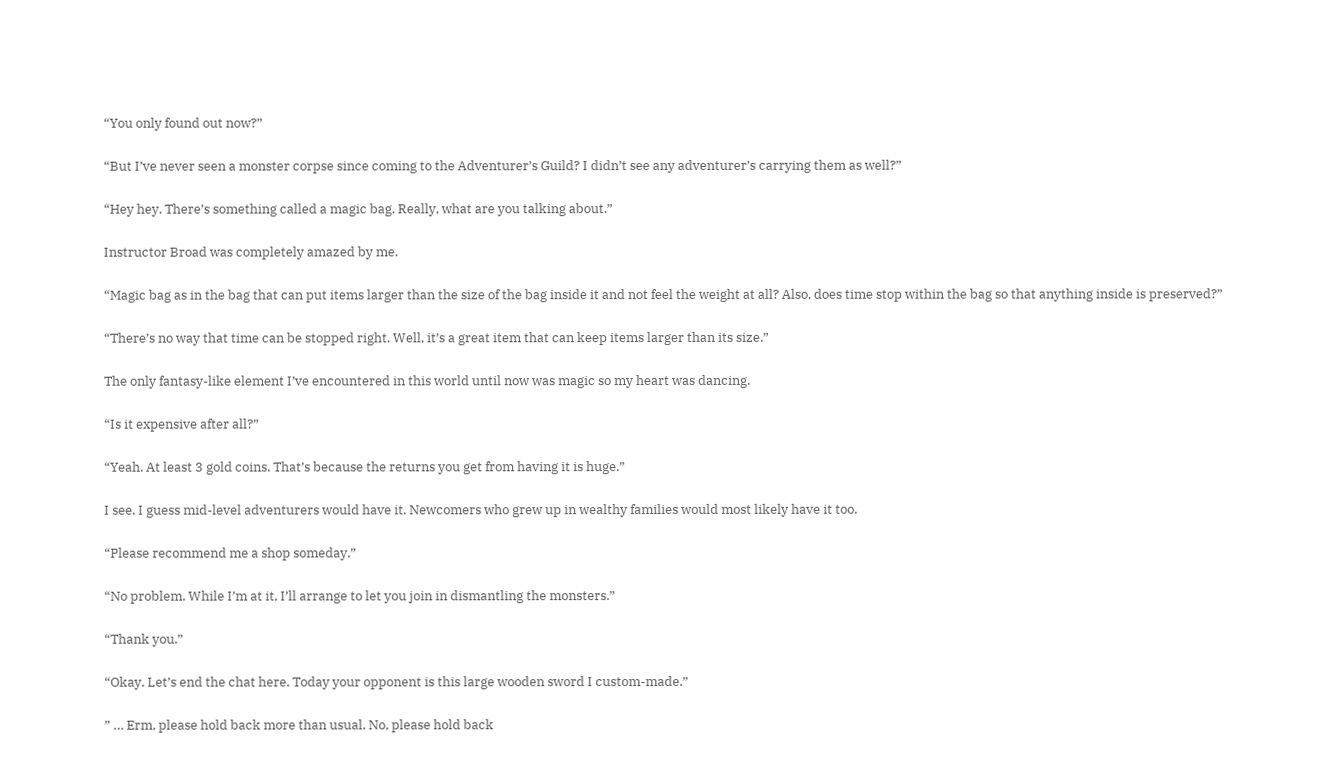“You only found out now?”

“But I’ve never seen a monster corpse since coming to the Adventurer’s Guild? I didn’t see any adventurer’s carrying them as well?”

“Hey hey. There’s something called a magic bag. Really, what are you talking about.”

Instructor Broad was completely amazed by me.

“Magic bag as in the bag that can put items larger than the size of the bag inside it and not feel the weight at all? Also, does time stop within the bag so that anything inside is preserved?”

“There’s no way that time can be stopped right. Well, it’s a great item that can keep items larger than its size.”

The only fantasy-like element I’ve encountered in this world until now was magic so my heart was dancing.

“Is it expensive after all?”

“Yeah. At least 3 gold coins. That’s because the returns you get from having it is huge.”

I see. I guess mid-level adventurers would have it. Newcomers who grew up in wealthy families would most likely have it too.

“Please recommend me a shop someday.”

“No problem. While I’m at it, I’ll arrange to let you join in dismantling the monsters.”

“Thank you.”

“Okay. Let’s end the chat here. Today your opponent is this large wooden sword I custom-made.”

” … Erm, please hold back more than usual. No, please hold back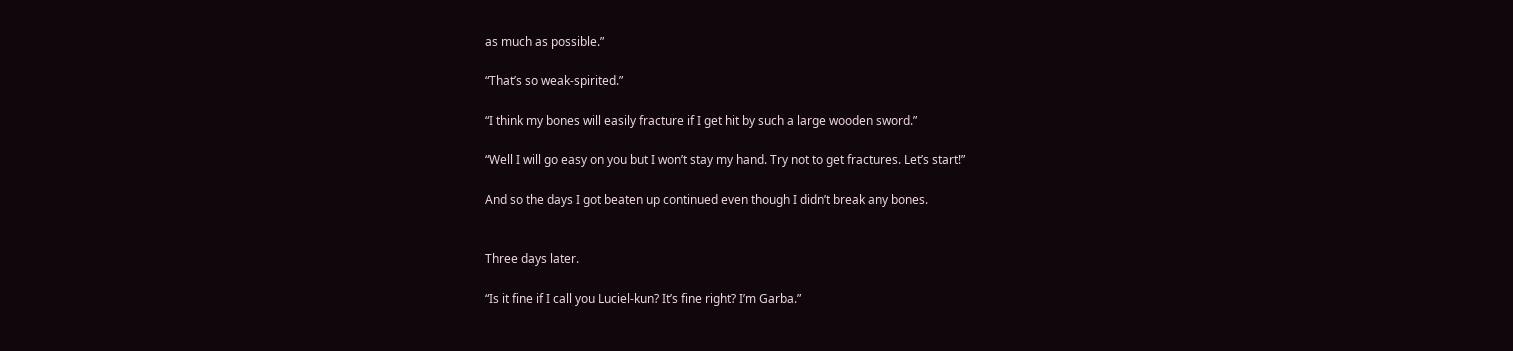as much as possible.”

“That’s so weak-spirited.”

“I think my bones will easily fracture if I get hit by such a large wooden sword.”

“Well I will go easy on you but I won’t stay my hand. Try not to get fractures. Let’s start!”

And so the days I got beaten up continued even though I didn’t break any bones.


Three days later.

“Is it fine if I call you Luciel-kun? It’s fine right? I’m Garba.”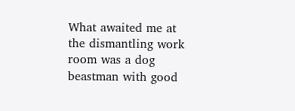What awaited me at the dismantling work room was a dog beastman with good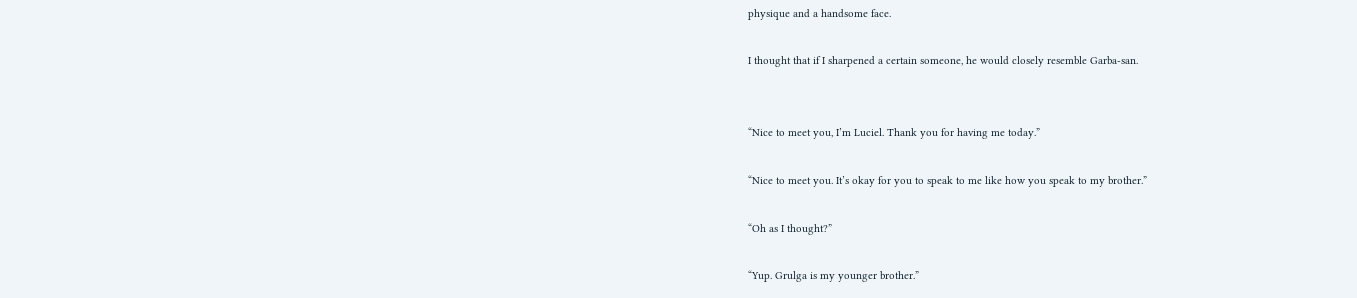physique and a handsome face.

I thought that if I sharpened a certain someone, he would closely resemble Garba-san.


“Nice to meet you, I’m Luciel. Thank you for having me today.”

“Nice to meet you. It’s okay for you to speak to me like how you speak to my brother.”

“Oh as I thought?”

“Yup. Grulga is my younger brother.”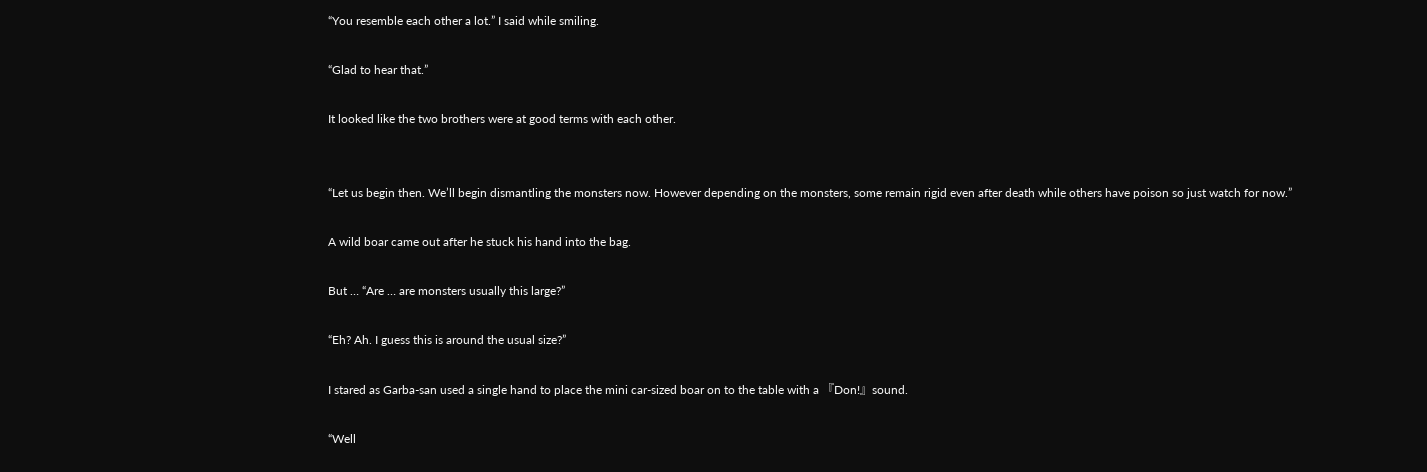“You resemble each other a lot.” I said while smiling.

“Glad to hear that.”

It looked like the two brothers were at good terms with each other.


“Let us begin then. We’ll begin dismantling the monsters now. However depending on the monsters, some remain rigid even after death while others have poison so just watch for now.”

A wild boar came out after he stuck his hand into the bag.

But … “Are … are monsters usually this large?”

“Eh? Ah. I guess this is around the usual size?”

I stared as Garba-san used a single hand to place the mini car-sized boar on to the table with a 『Don!』sound.

“Well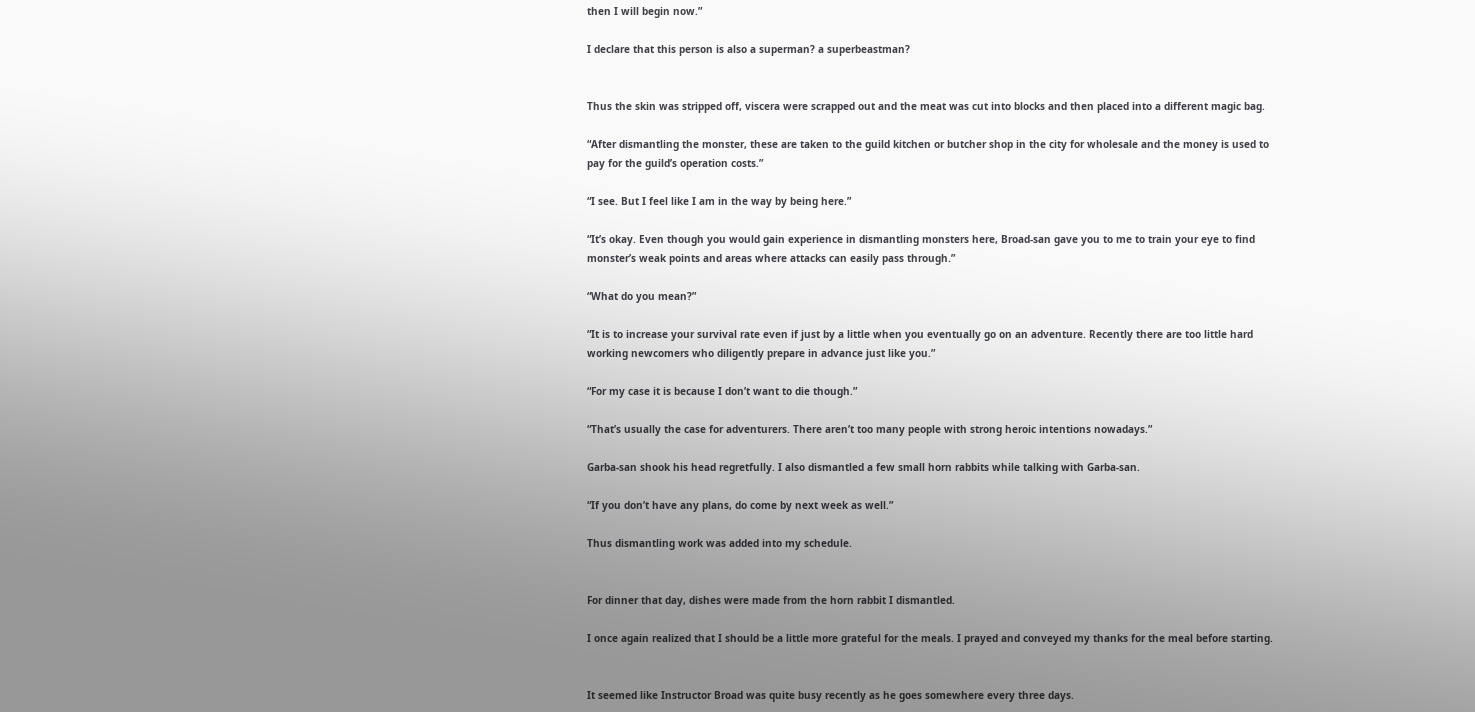then I will begin now.”

I declare that this person is also a superman? a superbeastman?


Thus the skin was stripped off, viscera were scrapped out and the meat was cut into blocks and then placed into a different magic bag.

“After dismantling the monster, these are taken to the guild kitchen or butcher shop in the city for wholesale and the money is used to pay for the guild’s operation costs.”

“I see. But I feel like I am in the way by being here.”

“It’s okay. Even though you would gain experience in dismantling monsters here, Broad-san gave you to me to train your eye to find monster’s weak points and areas where attacks can easily pass through.”

“What do you mean?”

“It is to increase your survival rate even if just by a little when you eventually go on an adventure. Recently there are too little hard working newcomers who diligently prepare in advance just like you.”

“For my case it is because I don’t want to die though.”

“That’s usually the case for adventurers. There aren’t too many people with strong heroic intentions nowadays.”

Garba-san shook his head regretfully. I also dismantled a few small horn rabbits while talking with Garba-san.

“If you don’t have any plans, do come by next week as well.”

Thus dismantling work was added into my schedule.


For dinner that day, dishes were made from the horn rabbit I dismantled.

I once again realized that I should be a little more grateful for the meals. I prayed and conveyed my thanks for the meal before starting.


It seemed like Instructor Broad was quite busy recently as he goes somewhere every three days.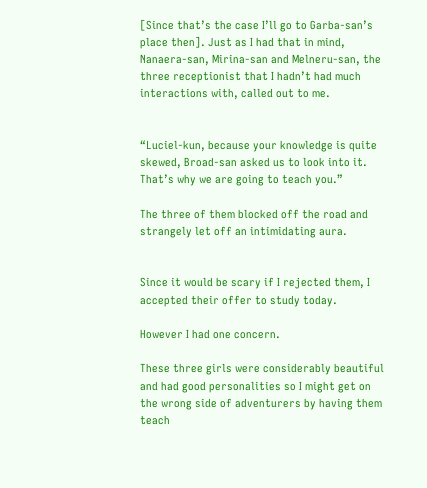[Since that’s the case I’ll go to Garba-san’s place then]. Just as I had that in mind, Nanaera-san, Mirina-san and Melneru-san, the three receptionist that I hadn’t had much interactions with, called out to me.


“Luciel-kun, because your knowledge is quite skewed, Broad-san asked us to look into it. That’s why we are going to teach you.”

The three of them blocked off the road and strangely let off an intimidating aura.


Since it would be scary if I rejected them, I accepted their offer to study today.

However I had one concern.

These three girls were considerably beautiful and had good personalities so I might get on the wrong side of adventurers by having them teach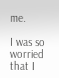me.

I was so worried that I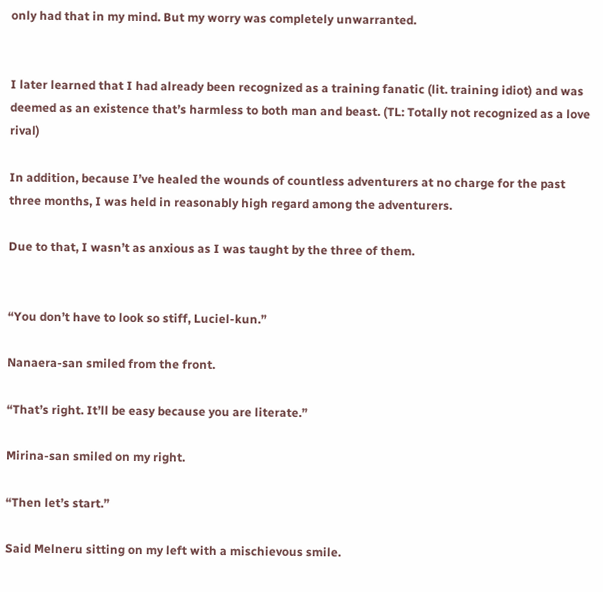only had that in my mind. But my worry was completely unwarranted.


I later learned that I had already been recognized as a training fanatic (lit. training idiot) and was deemed as an existence that’s harmless to both man and beast. (TL: Totally not recognized as a love rival)

In addition, because I’ve healed the wounds of countless adventurers at no charge for the past three months, I was held in reasonably high regard among the adventurers.

Due to that, I wasn’t as anxious as I was taught by the three of them.


“You don’t have to look so stiff, Luciel-kun.”

Nanaera-san smiled from the front.

“That’s right. It’ll be easy because you are literate.”

Mirina-san smiled on my right.

“Then let’s start.”

Said Melneru sitting on my left with a mischievous smile.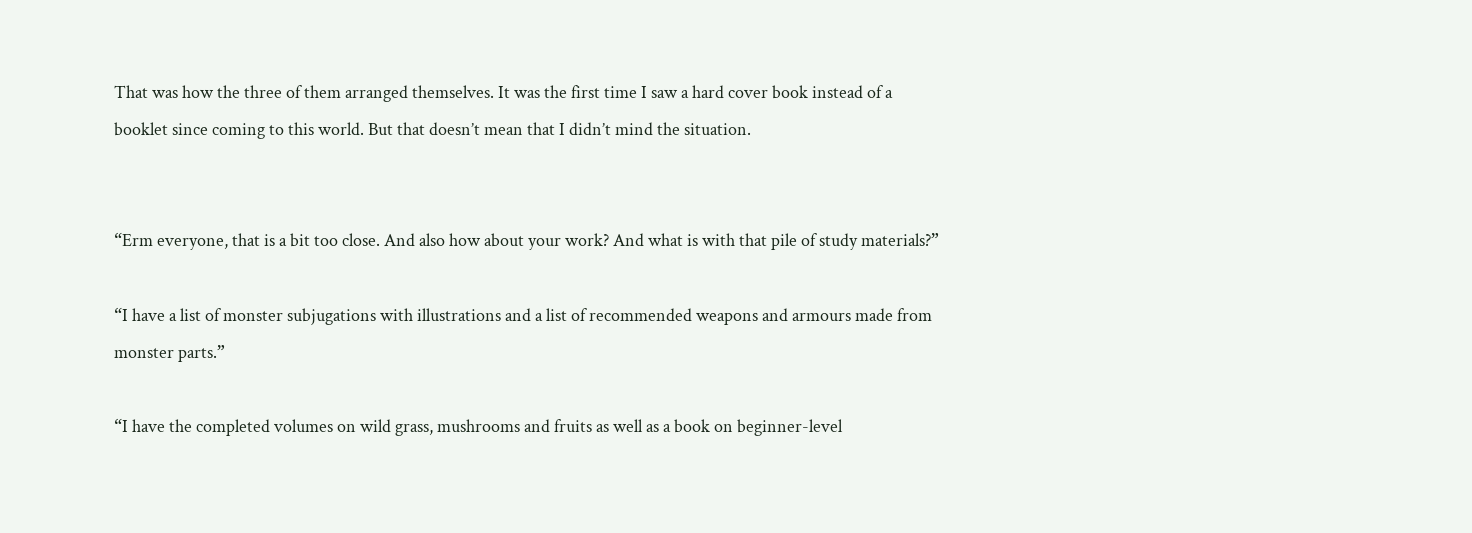That was how the three of them arranged themselves. It was the first time I saw a hard cover book instead of a booklet since coming to this world. But that doesn’t mean that I didn’t mind the situation.


“Erm everyone, that is a bit too close. And also how about your work? And what is with that pile of study materials?”

“I have a list of monster subjugations with illustrations and a list of recommended weapons and armours made from monster parts.”

“I have the completed volumes on wild grass, mushrooms and fruits as well as a book on beginner-level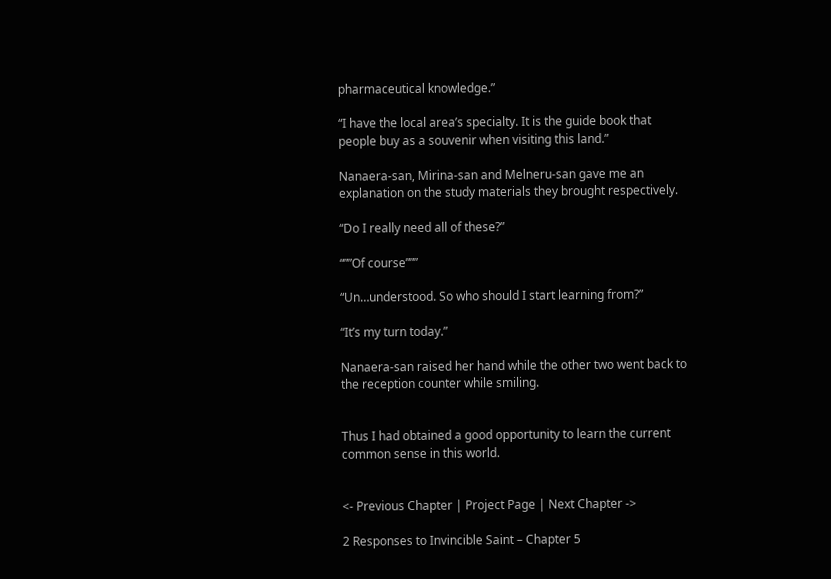pharmaceutical knowledge.”

“I have the local area’s specialty. It is the guide book that people buy as a souvenir when visiting this land.”

Nanaera-san, Mirina-san and Melneru-san gave me an explanation on the study materials they brought respectively.

“Do I really need all of these?”

“””Of course”””

“Un…understood. So who should I start learning from?”

“It’s my turn today.”

Nanaera-san raised her hand while the other two went back to the reception counter while smiling.


Thus I had obtained a good opportunity to learn the current common sense in this world.


<- Previous Chapter | Project Page | Next Chapter ->

2 Responses to Invincible Saint – Chapter 5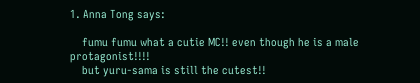1. Anna Tong says:

    fumu fumu what a cutie MC!! even though he is a male protagonist!!!!
    but yuru-sama is still the cutest!!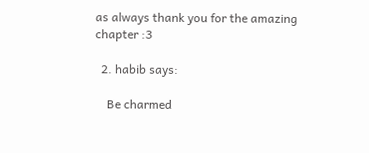as always thank you for the amazing chapter :3

  2. habib says:

    Be charmed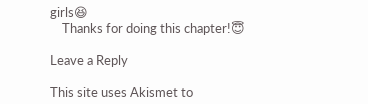girls😆
    Thanks for doing this chapter!😇

Leave a Reply

This site uses Akismet to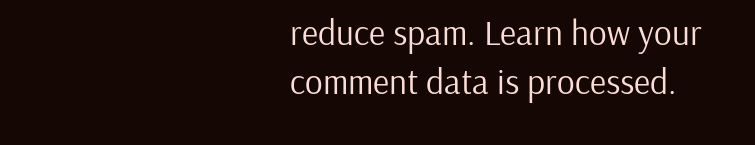reduce spam. Learn how your comment data is processed.